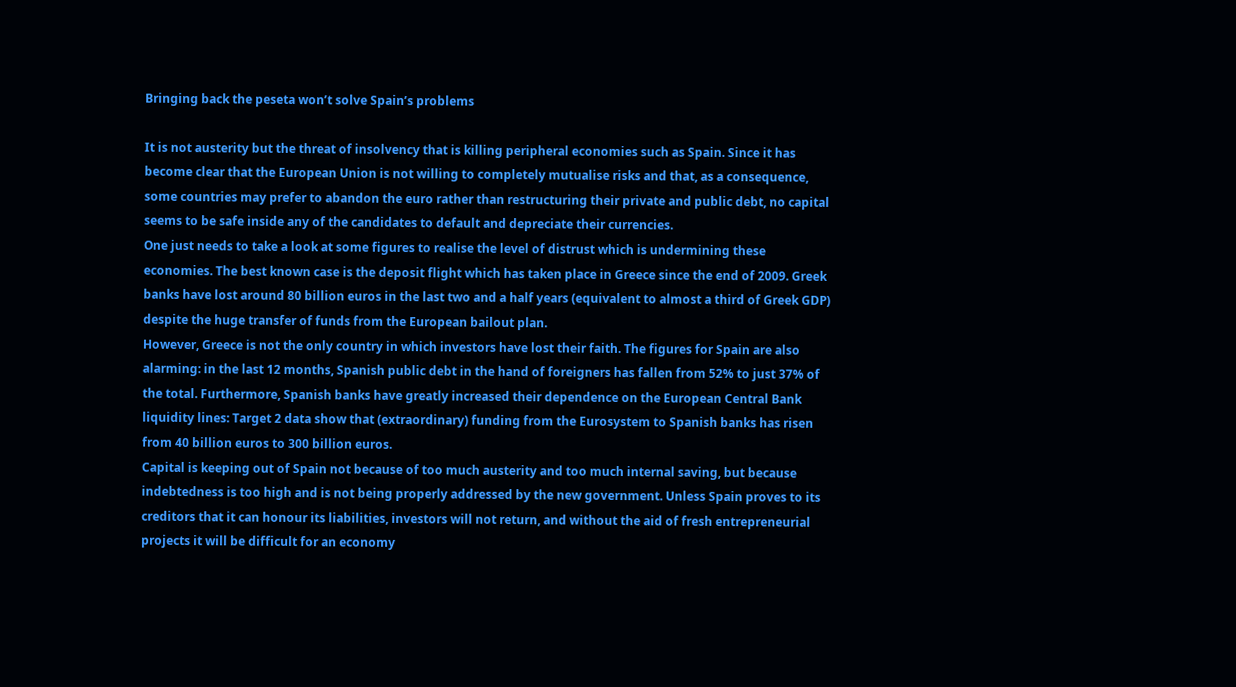Bringing back the peseta won’t solve Spain’s problems

It is not austerity but the threat of insolvency that is killing peripheral economies such as Spain. Since it has become clear that the European Union is not willing to completely mutualise risks and that, as a consequence, some countries may prefer to abandon the euro rather than restructuring their private and public debt, no capital seems to be safe inside any of the candidates to default and depreciate their currencies.
One just needs to take a look at some figures to realise the level of distrust which is undermining these economies. The best known case is the deposit flight which has taken place in Greece since the end of 2009. Greek banks have lost around 80 billion euros in the last two and a half years (equivalent to almost a third of Greek GDP) despite the huge transfer of funds from the European bailout plan.
However, Greece is not the only country in which investors have lost their faith. The figures for Spain are also alarming: in the last 12 months, Spanish public debt in the hand of foreigners has fallen from 52% to just 37% of the total. Furthermore, Spanish banks have greatly increased their dependence on the European Central Bank liquidity lines: Target 2 data show that (extraordinary) funding from the Eurosystem to Spanish banks has risen from 40 billion euros to 300 billion euros.
Capital is keeping out of Spain not because of too much austerity and too much internal saving, but because indebtedness is too high and is not being properly addressed by the new government. Unless Spain proves to its creditors that it can honour its liabilities, investors will not return, and without the aid of fresh entrepreneurial projects it will be difficult for an economy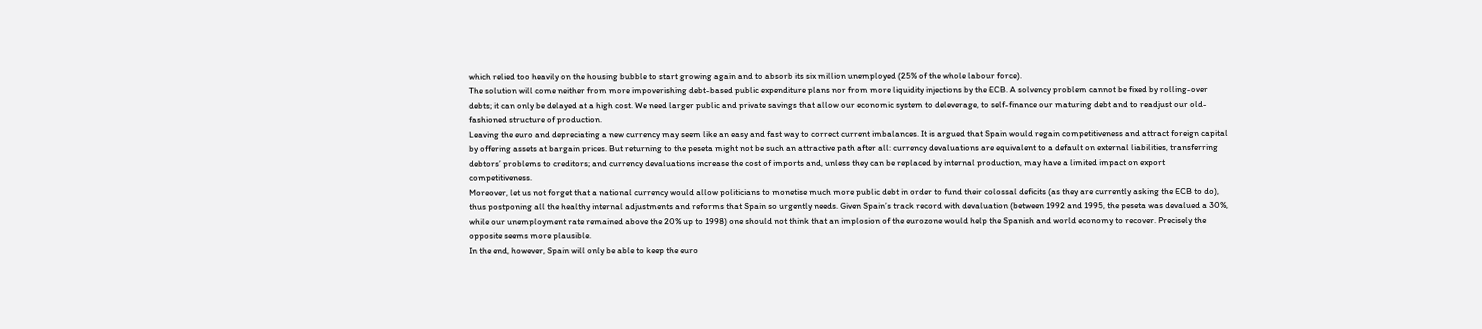which relied too heavily on the housing bubble to start growing again and to absorb its six million unemployed (25% of the whole labour force).
The solution will come neither from more impoverishing debt-based public expenditure plans nor from more liquidity injections by the ECB. A solvency problem cannot be fixed by rolling-over debts; it can only be delayed at a high cost. We need larger public and private savings that allow our economic system to deleverage, to self-finance our maturing debt and to readjust our old-fashioned structure of production.
Leaving the euro and depreciating a new currency may seem like an easy and fast way to correct current imbalances. It is argued that Spain would regain competitiveness and attract foreign capital by offering assets at bargain prices. But returning to the peseta might not be such an attractive path after all: currency devaluations are equivalent to a default on external liabilities, transferring debtors’ problems to creditors; and currency devaluations increase the cost of imports and, unless they can be replaced by internal production, may have a limited impact on export competitiveness.
Moreover, let us not forget that a national currency would allow politicians to monetise much more public debt in order to fund their colossal deficits (as they are currently asking the ECB to do), thus postponing all the healthy internal adjustments and reforms that Spain so urgently needs. Given Spain’s track record with devaluation (between 1992 and 1995, the peseta was devalued a 30%, while our unemployment rate remained above the 20% up to 1998) one should not think that an implosion of the eurozone would help the Spanish and world economy to recover. Precisely the opposite seems more plausible.
In the end, however, Spain will only be able to keep the euro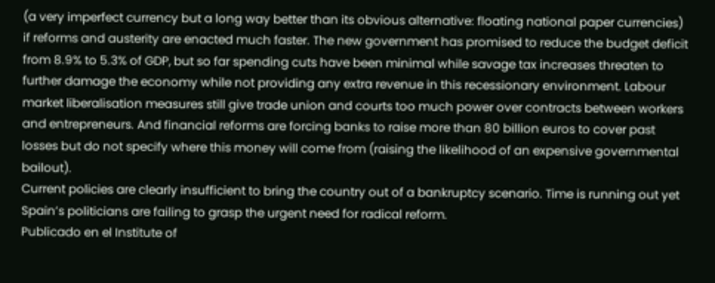(a very imperfect currency but a long way better than its obvious alternative: floating national paper currencies) if reforms and austerity are enacted much faster. The new government has promised to reduce the budget deficit from 8.9% to 5.3% of GDP, but so far spending cuts have been minimal while savage tax increases threaten to further damage the economy while not providing any extra revenue in this recessionary environment. Labour market liberalisation measures still give trade union and courts too much power over contracts between workers and entrepreneurs. And financial reforms are forcing banks to raise more than 80 billion euros to cover past losses but do not specify where this money will come from (raising the likelihood of an expensive governmental bailout).
Current policies are clearly insufficient to bring the country out of a bankruptcy scenario. Time is running out yet Spain’s politicians are failing to grasp the urgent need for radical reform.
Publicado en el Institute of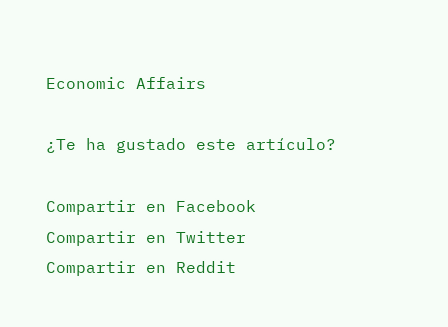Economic Affairs

¿Te ha gustado este artículo?

Compartir en Facebook
Compartir en Twitter
Compartir en Reddit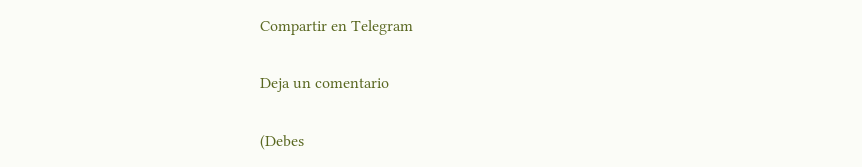Compartir en Telegram

Deja un comentario

(Debes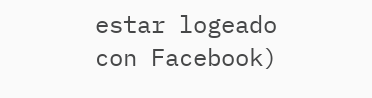estar logeado con Facebook)